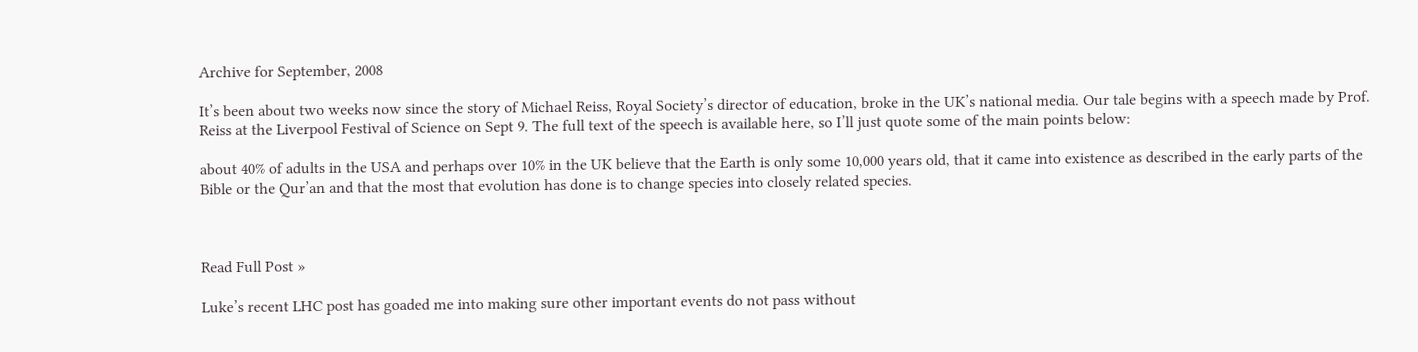Archive for September, 2008

It’s been about two weeks now since the story of Michael Reiss, Royal Society’s director of education, broke in the UK’s national media. Our tale begins with a speech made by Prof. Reiss at the Liverpool Festival of Science on Sept 9. The full text of the speech is available here, so I’ll just quote some of the main points below:

about 40% of adults in the USA and perhaps over 10% in the UK believe that the Earth is only some 10,000 years old, that it came into existence as described in the early parts of the Bible or the Qur’an and that the most that evolution has done is to change species into closely related species.



Read Full Post »

Luke’s recent LHC post has goaded me into making sure other important events do not pass without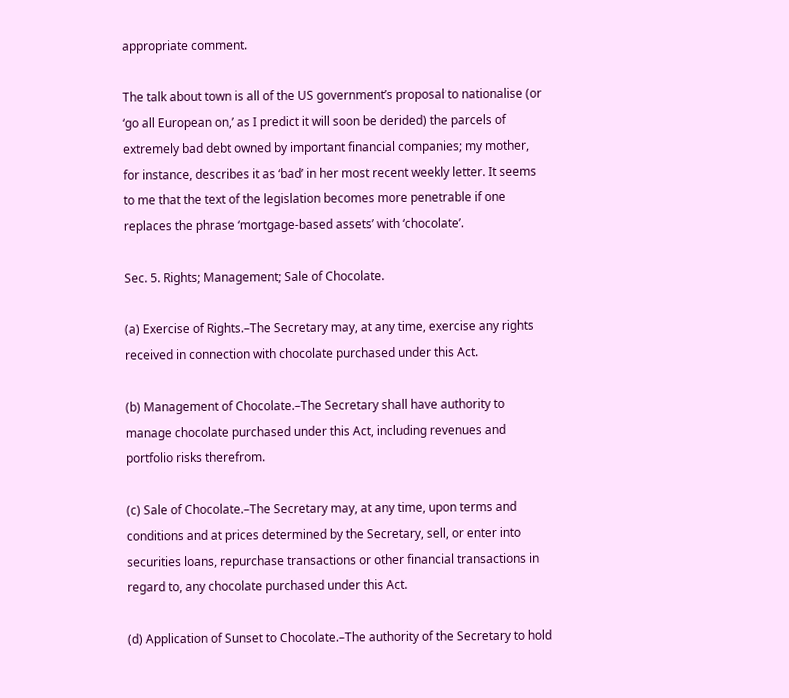appropriate comment.

The talk about town is all of the US government’s proposal to nationalise (or ‘go all European on,’ as I predict it will soon be derided) the parcels of extremely bad debt owned by important financial companies; my mother, for instance, describes it as ‘bad’ in her most recent weekly letter. It seems to me that the text of the legislation becomes more penetrable if one replaces the phrase ‘mortgage-based assets’ with ‘chocolate’.

Sec. 5. Rights; Management; Sale of Chocolate.

(a) Exercise of Rights.–The Secretary may, at any time, exercise any rights received in connection with chocolate purchased under this Act.

(b) Management of Chocolate.–The Secretary shall have authority to manage chocolate purchased under this Act, including revenues and portfolio risks therefrom.

(c) Sale of Chocolate.–The Secretary may, at any time, upon terms and conditions and at prices determined by the Secretary, sell, or enter into securities loans, repurchase transactions or other financial transactions in regard to, any chocolate purchased under this Act.

(d) Application of Sunset to Chocolate.–The authority of the Secretary to hold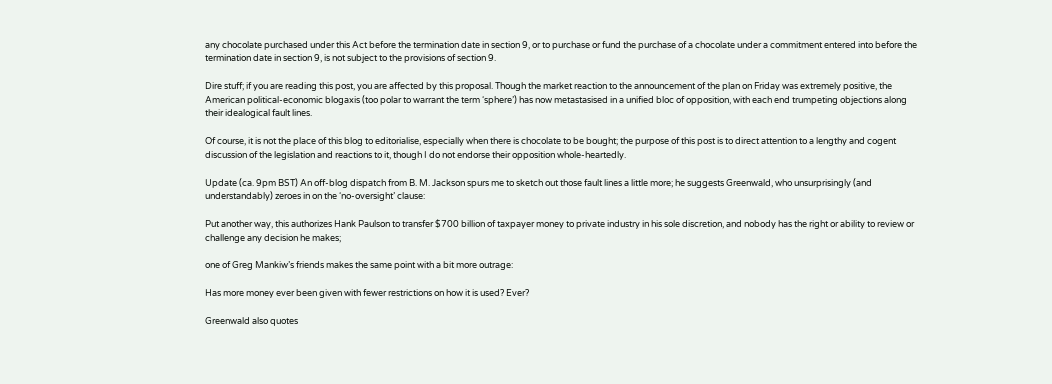any chocolate purchased under this Act before the termination date in section 9, or to purchase or fund the purchase of a chocolate under a commitment entered into before the termination date in section 9, is not subject to the provisions of section 9.

Dire stuff; if you are reading this post, you are affected by this proposal. Though the market reaction to the announcement of the plan on Friday was extremely positive, the American political-economic blogaxis (too polar to warrant the term ‘sphere’) has now metastasised in a unified bloc of opposition, with each end trumpeting objections along their idealogical fault lines.

Of course, it is not the place of this blog to editorialise, especially when there is chocolate to be bought; the purpose of this post is to direct attention to a lengthy and cogent discussion of the legislation and reactions to it, though I do not endorse their opposition whole-heartedly.

Update (ca. 9pm BST) An off-blog dispatch from B. M. Jackson spurs me to sketch out those fault lines a little more; he suggests Greenwald, who unsurprisingly (and understandably) zeroes in on the ‘no-oversight’ clause:

Put another way, this authorizes Hank Paulson to transfer $700 billion of taxpayer money to private industry in his sole discretion, and nobody has the right or ability to review or challenge any decision he makes;

one of Greg Mankiw’s friends makes the same point with a bit more outrage:

Has more money ever been given with fewer restrictions on how it is used? Ever?

Greenwald also quotes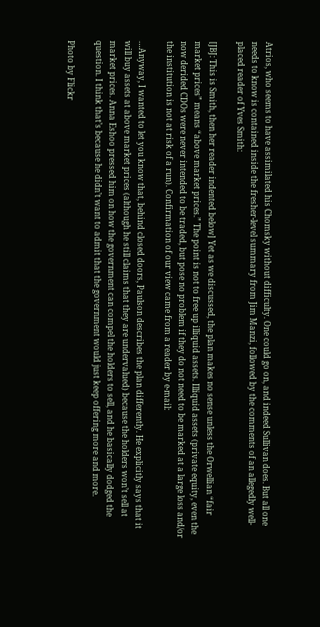Atrios, who seems to have assimilated his Chomsky without difficulty. One could go on, and indeed Sullivan does. But all one needs to know is contained inside the fresher-level summary from Jim Manzi, followed by the comments of an allegedly well-placed reader of Yves Smith:

[JBJ: This is Smith, then her reader indented below] Yet as we discussed, the plan makes no sense unless the Orwellian “fair market prices” means “above market prices.” The point is not to free up illiquid assets. Illiquid assets (private equity, even the now derided CDOs were never intended to be traded, but pose no problem if they do not need to be marked at a large loss and/or the institution is not at risk of a run). Confirmation of our view came from a reader by e-mail:

…Anyway, I wanted to let you know that, behind closed doors, Paulson describes the plan differently. He explicitly says that it will buy assets at above market prices (although he still claims that they are undervalued) because the holders won’t sell at market prices. Anna Eshoo pressed him on how the government can compel the holders to sell, and he basically dodged the question. I think that’s because he didn’t want to admit that the government would just keep offering more and more.

Photo by Flickr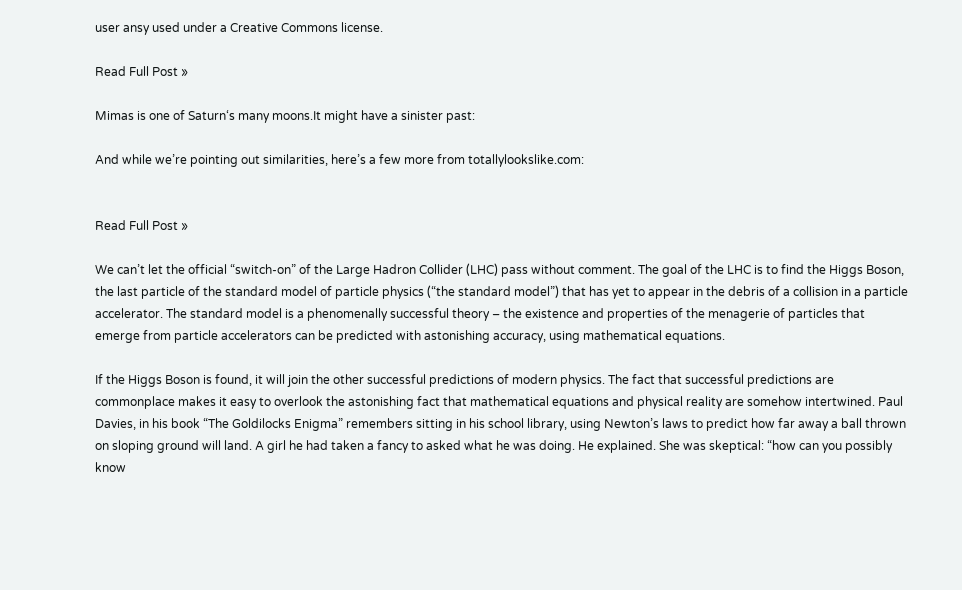user ansy used under a Creative Commons license.

Read Full Post »

Mimas is one of Saturn‘s many moons.It might have a sinister past:

And while we’re pointing out similarities, here’s a few more from totallylookslike.com:


Read Full Post »

We can’t let the official “switch-on” of the Large Hadron Collider (LHC) pass without comment. The goal of the LHC is to find the Higgs Boson, the last particle of the standard model of particle physics (“the standard model”) that has yet to appear in the debris of a collision in a particle accelerator. The standard model is a phenomenally successful theory – the existence and properties of the menagerie of particles that emerge from particle accelerators can be predicted with astonishing accuracy, using mathematical equations.

If the Higgs Boson is found, it will join the other successful predictions of modern physics. The fact that successful predictions are commonplace makes it easy to overlook the astonishing fact that mathematical equations and physical reality are somehow intertwined. Paul Davies, in his book “The Goldilocks Enigma” remembers sitting in his school library, using Newton’s laws to predict how far away a ball thrown on sloping ground will land. A girl he had taken a fancy to asked what he was doing. He explained. She was skeptical: “how can you possibly know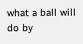what a ball will do by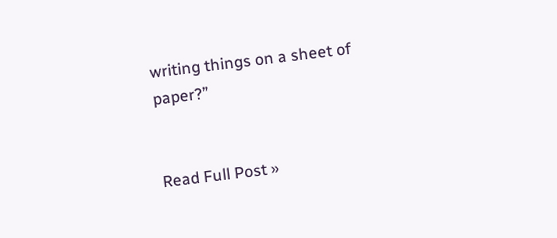writing things on a sheet of paper?”


Read Full Post »